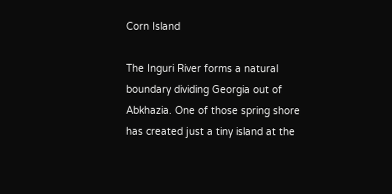Corn Island

The Inguri River forms a natural boundary dividing Georgia out of Abkhazia. One of those spring shore has created just a tiny island at the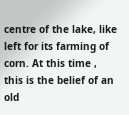centre of the lake, like left for its farming of corn. At this time , this is the belief of an old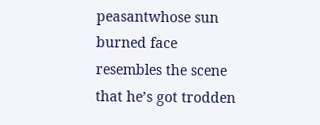peasantwhose sun burned face resembles the scene that he’s got trodden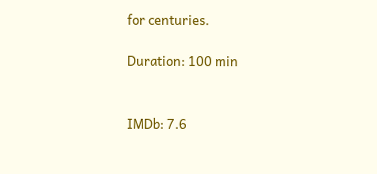for centuries.

Duration: 100 min


IMDb: 7.6